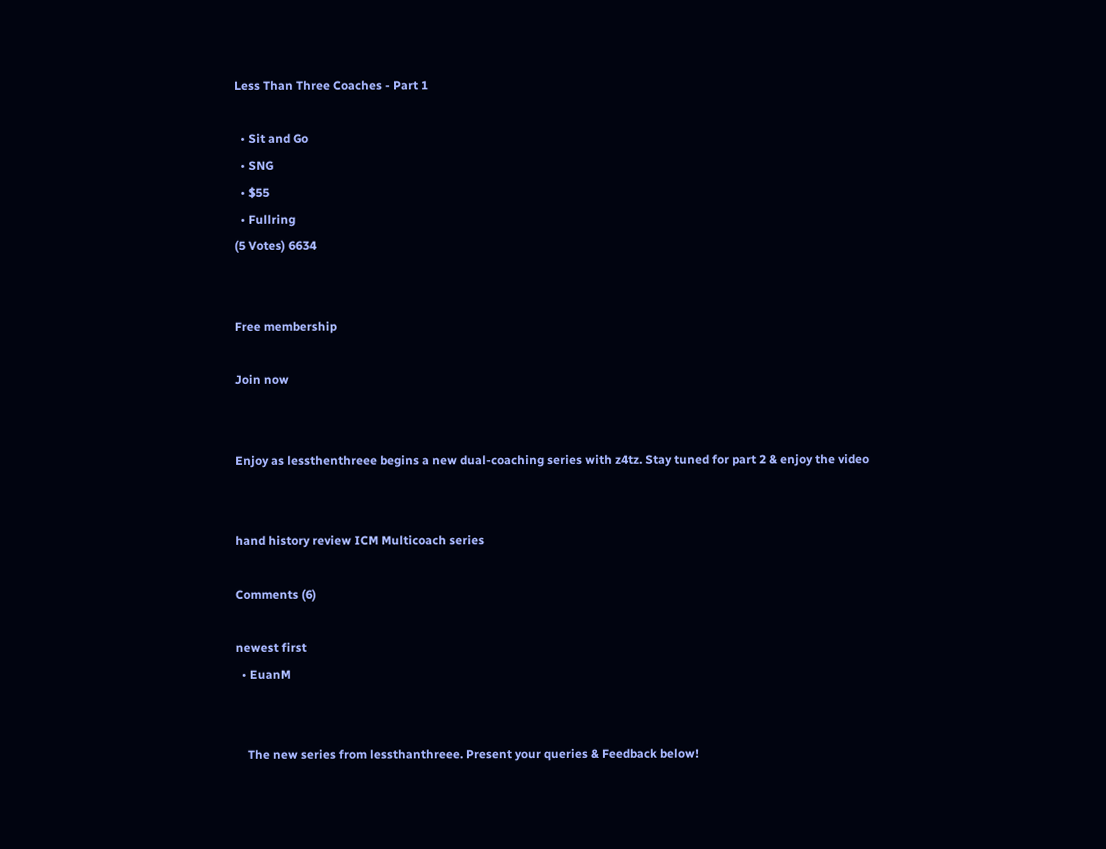Less Than Three Coaches - Part 1

  • Sit and Go
  • SNG
  • $55
  • Fullring
(5 Votes) 6634


Free membership

Join now


Enjoy as lessthenthreee begins a new dual-coaching series with z4tz. Stay tuned for part 2 & enjoy the video


hand history review ICM Multicoach series

Comments (6)

newest first
  • EuanM


    The new series from lessthanthreee. Present your queries & Feedback below!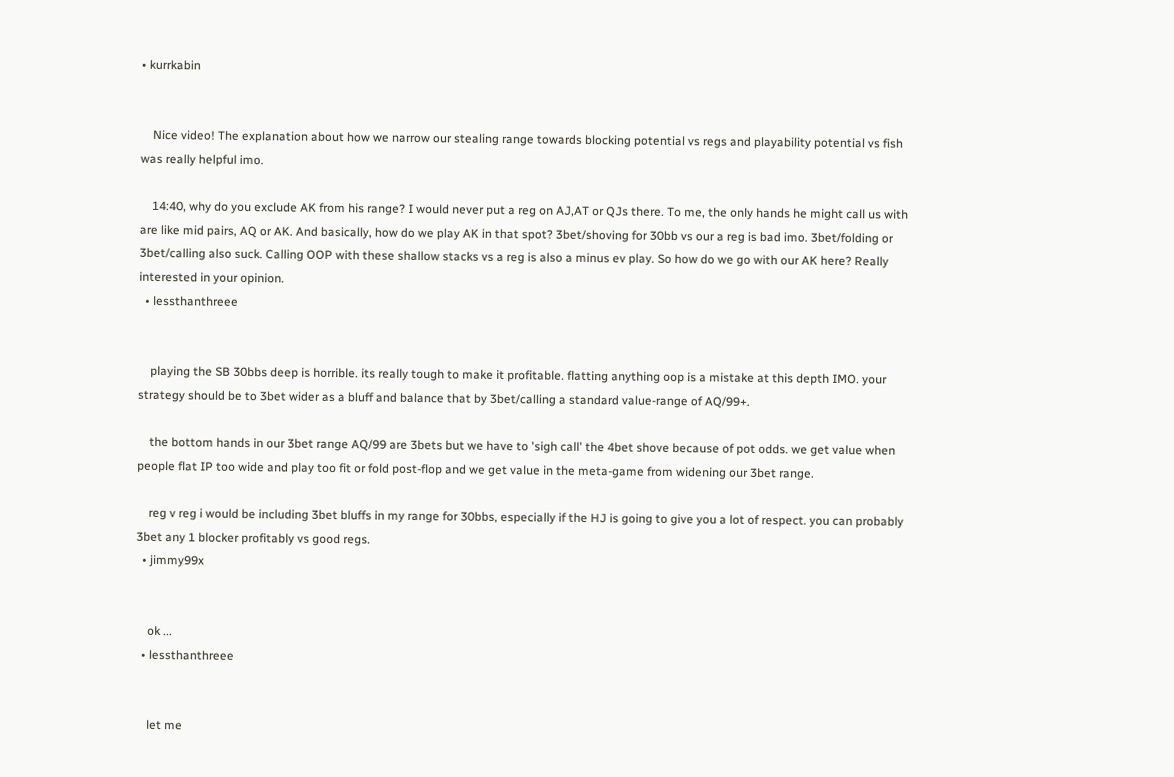• kurrkabin


    Nice video! The explanation about how we narrow our stealing range towards blocking potential vs regs and playability potential vs fish was really helpful imo.

    14:40, why do you exclude AK from his range? I would never put a reg on AJ,AT or QJs there. To me, the only hands he might call us with are like mid pairs, AQ or AK. And basically, how do we play AK in that spot? 3bet/shoving for 30bb vs our a reg is bad imo. 3bet/folding or 3bet/calling also suck. Calling OOP with these shallow stacks vs a reg is also a minus ev play. So how do we go with our AK here? Really interested in your opinion.
  • lessthanthreee


    playing the SB 30bbs deep is horrible. its really tough to make it profitable. flatting anything oop is a mistake at this depth IMO. your strategy should be to 3bet wider as a bluff and balance that by 3bet/calling a standard value-range of AQ/99+.

    the bottom hands in our 3bet range AQ/99 are 3bets but we have to 'sigh call' the 4bet shove because of pot odds. we get value when people flat IP too wide and play too fit or fold post-flop and we get value in the meta-game from widening our 3bet range.

    reg v reg i would be including 3bet bluffs in my range for 30bbs, especially if the HJ is going to give you a lot of respect. you can probably 3bet any 1 blocker profitably vs good regs.
  • jimmy99x


    ok ...
  • lessthanthreee


    let me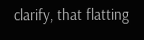clarify, that flatting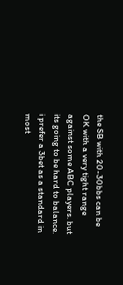the SB with 20-30bbs can be OK with a very tight range against some ABC players. but its going to be hard to balance. i prefer a 3bet as a standard in most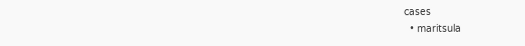cases
  • maritsula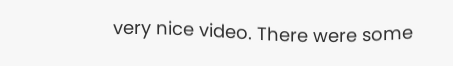very nice video. There were some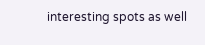interesting spots as well